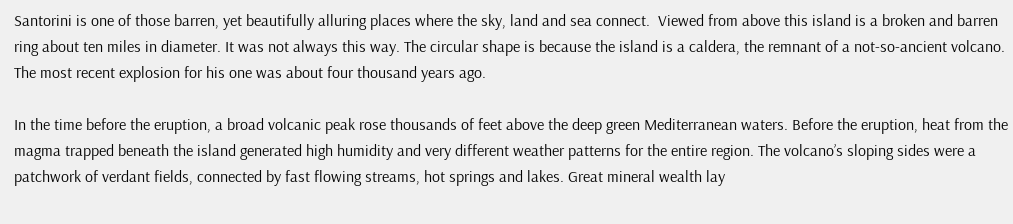Santorini is one of those barren, yet beautifully alluring places where the sky, land and sea connect.  Viewed from above this island is a broken and barren ring about ten miles in diameter. It was not always this way. The circular shape is because the island is a caldera, the remnant of a not-so-ancient volcano. The most recent explosion for his one was about four thousand years ago.

In the time before the eruption, a broad volcanic peak rose thousands of feet above the deep green Mediterranean waters. Before the eruption, heat from the magma trapped beneath the island generated high humidity and very different weather patterns for the entire region. The volcano’s sloping sides were a patchwork of verdant fields, connected by fast flowing streams, hot springs and lakes. Great mineral wealth lay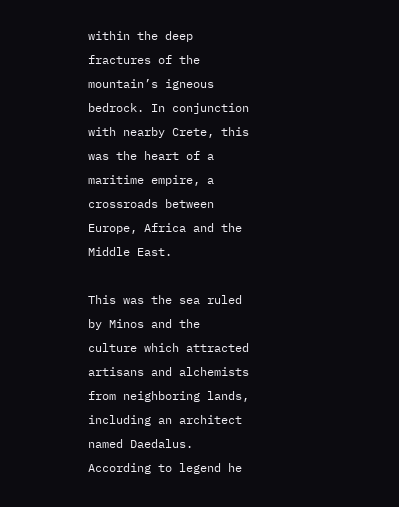within the deep fractures of the mountain’s igneous bedrock. In conjunction with nearby Crete, this was the heart of a maritime empire, a crossroads between Europe, Africa and the Middle East.

This was the sea ruled by Minos and the culture which attracted artisans and alchemists from neighboring lands, including an architect named Daedalus. According to legend he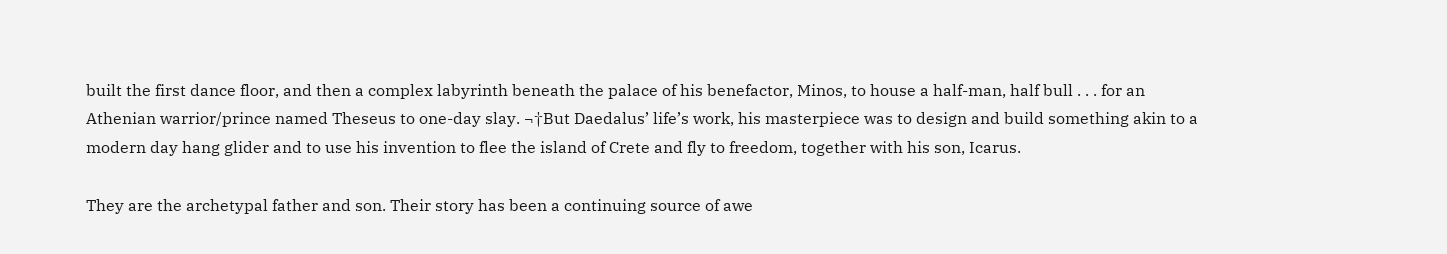built the first dance floor, and then a complex labyrinth beneath the palace of his benefactor, Minos, to house a half-man, half bull . . . for an Athenian warrior/prince named Theseus to one-day slay. ¬†But Daedalus’ life’s work, his masterpiece was to design and build something akin to a modern day hang glider and to use his invention to flee the island of Crete and fly to freedom, together with his son, Icarus.

They are the archetypal father and son. Their story has been a continuing source of awe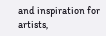and inspiration for artists,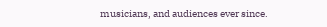musicians, and audiences ever since.